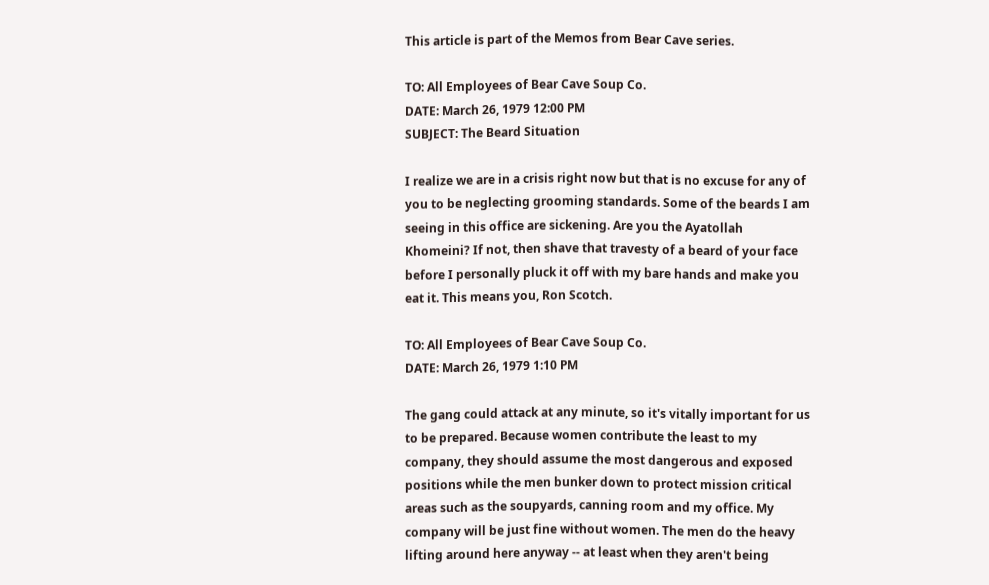This article is part of the Memos from Bear Cave series.

TO: All Employees of Bear Cave Soup Co.
DATE: March 26, 1979 12:00 PM
SUBJECT: The Beard Situation

I realize we are in a crisis right now but that is no excuse for any of you to be neglecting grooming standards. Some of the beards I am seeing in this office are sickening. Are you the Ayatollah Khomeini? If not, then shave that travesty of a beard of your face before I personally pluck it off with my bare hands and make you eat it. This means you, Ron Scotch.

TO: All Employees of Bear Cave Soup Co.
DATE: March 26, 1979 1:10 PM

The gang could attack at any minute, so it's vitally important for us to be prepared. Because women contribute the least to my company, they should assume the most dangerous and exposed positions while the men bunker down to protect mission critical areas such as the soupyards, canning room and my office. My company will be just fine without women. The men do the heavy lifting around here anyway -- at least when they aren't being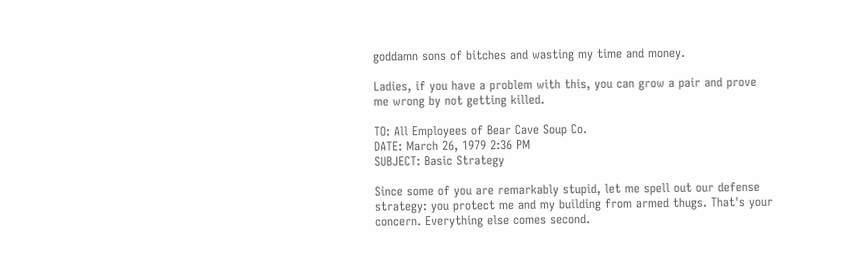goddamn sons of bitches and wasting my time and money.

Ladies, if you have a problem with this, you can grow a pair and prove me wrong by not getting killed.

TO: All Employees of Bear Cave Soup Co.
DATE: March 26, 1979 2:36 PM
SUBJECT: Basic Strategy

Since some of you are remarkably stupid, let me spell out our defense strategy: you protect me and my building from armed thugs. That's your concern. Everything else comes second.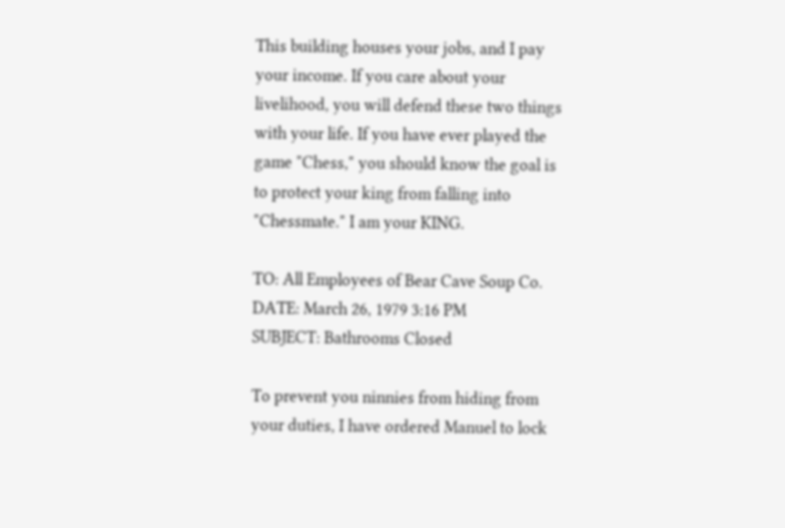This building houses your jobs, and I pay your income. If you care about your livelihood, you will defend these two things with your life. If you have ever played the game "Chess," you should know the goal is to protect your king from falling into "Chessmate." I am your KING.

TO: All Employees of Bear Cave Soup Co.
DATE: March 26, 1979 3:16 PM
SUBJECT: Bathrooms Closed

To prevent you ninnies from hiding from your duties, I have ordered Manuel to lock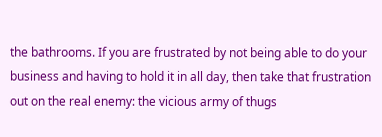the bathrooms. If you are frustrated by not being able to do your business and having to hold it in all day, then take that frustration out on the real enemy: the vicious army of thugs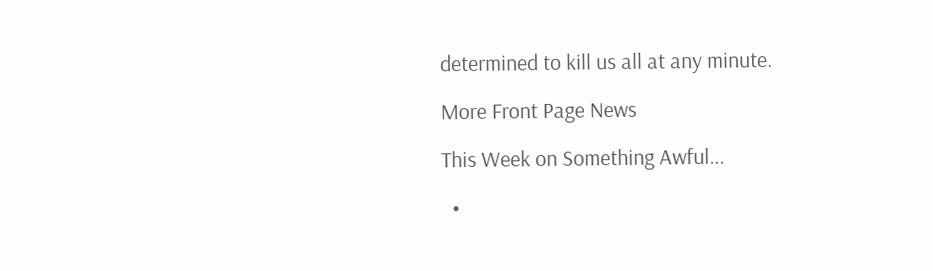determined to kill us all at any minute.

More Front Page News

This Week on Something Awful...

  •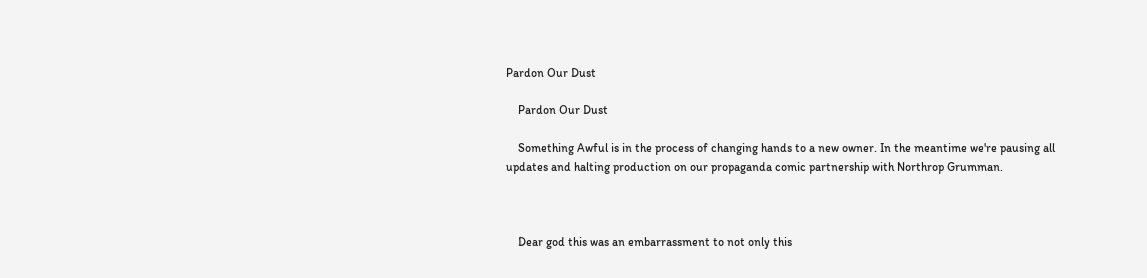Pardon Our Dust

    Pardon Our Dust

    Something Awful is in the process of changing hands to a new owner. In the meantime we're pausing all updates and halting production on our propaganda comic partnership with Northrop Grumman.



    Dear god this was an embarrassment to not only this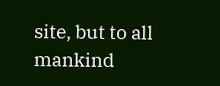site, but to all mankind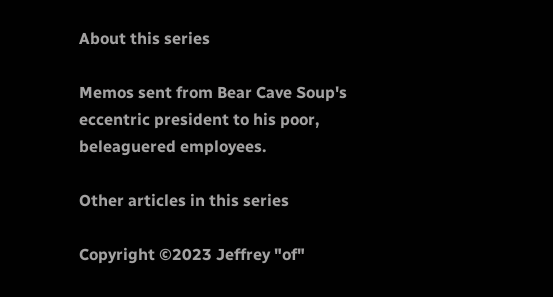About this series

Memos sent from Bear Cave Soup's eccentric president to his poor, beleaguered employees.

Other articles in this series

Copyright ©2023 Jeffrey "of"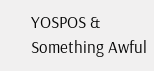YOSPOS & Something Awful